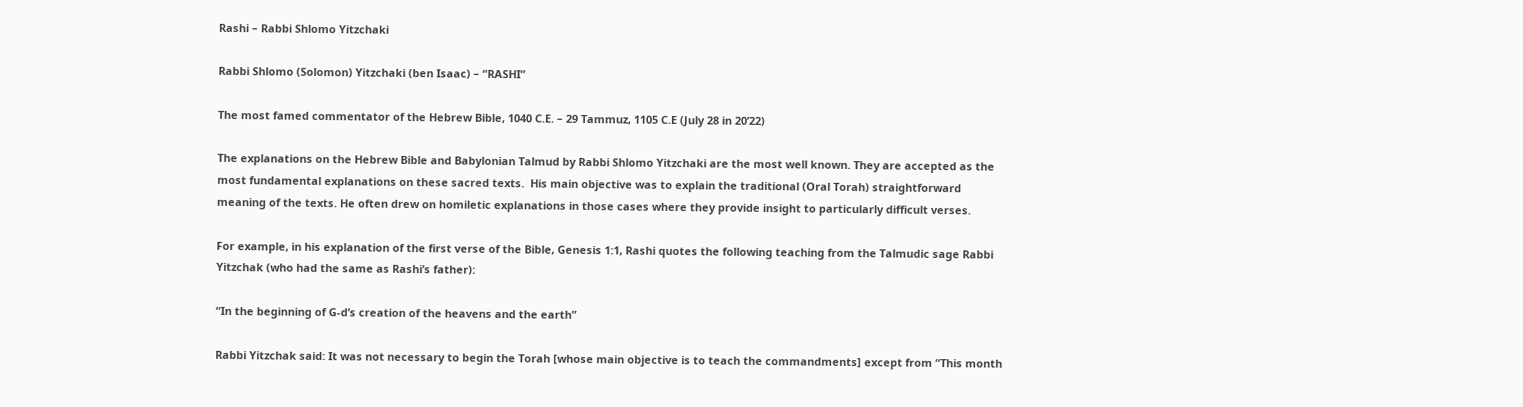Rashi – Rabbi Shlomo Yitzchaki

Rabbi Shlomo (Solomon) Yitzchaki (ben Isaac) – “RASHI”

The most famed commentator of the Hebrew Bible, 1040 C.E. – 29 Tammuz, 1105 C.E (July 28 in 20’22)

The explanations on the Hebrew Bible and Babylonian Talmud by Rabbi Shlomo Yitzchaki are the most well known. They are accepted as the most fundamental explanations on these sacred texts.  His main objective was to explain the traditional (Oral Torah) straightforward meaning of the texts. He often drew on homiletic explanations in those cases where they provide insight to particularly difficult verses.

For example, in his explanation of the first verse of the Bible, Genesis 1:1, Rashi quotes the following teaching from the Talmudic sage Rabbi Yitzchak (who had the same as Rashi’s father):

“In the beginning of G-d’s creation of the heavens and the earth”

Rabbi Yitzchak said: It was not necessary to begin the Torah [whose main objective is to teach the commandments] except from “This month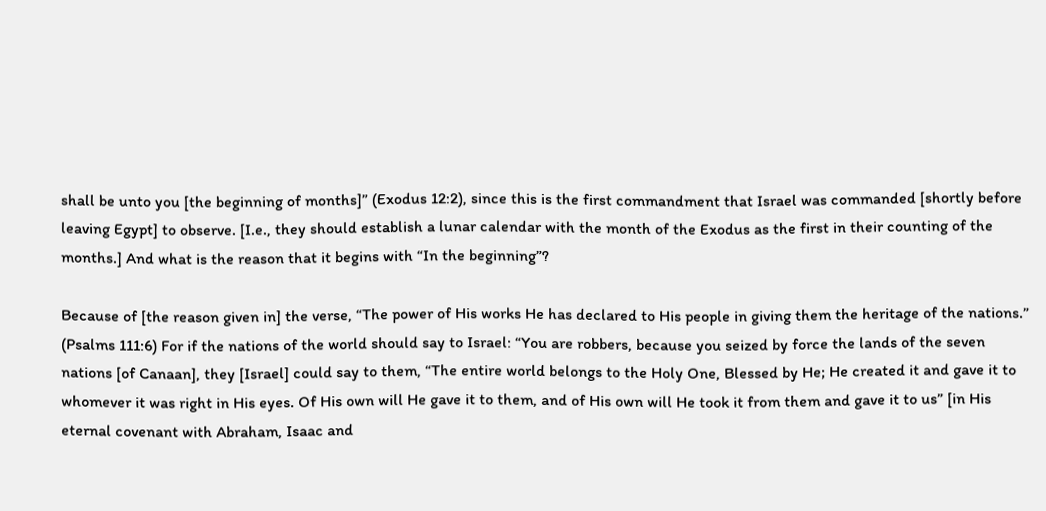shall be unto you [the beginning of months]” (Exodus 12:2), since this is the first commandment that Israel was commanded [shortly before leaving Egypt] to observe. [I.e., they should establish a lunar calendar with the month of the Exodus as the first in their counting of the months.] And what is the reason that it begins with “In the beginning”?

Because of [the reason given in] the verse, “The power of His works He has declared to His people in giving them the heritage of the nations.” (Psalms 111:6) For if the nations of the world should say to Israel: “You are robbers, because you seized by force the lands of the seven nations [of Canaan], they [Israel] could say to them, “The entire world belongs to the Holy One, Blessed by He; He created it and gave it to whomever it was right in His eyes. Of His own will He gave it to them, and of His own will He took it from them and gave it to us” [in His eternal covenant with Abraham, Isaac and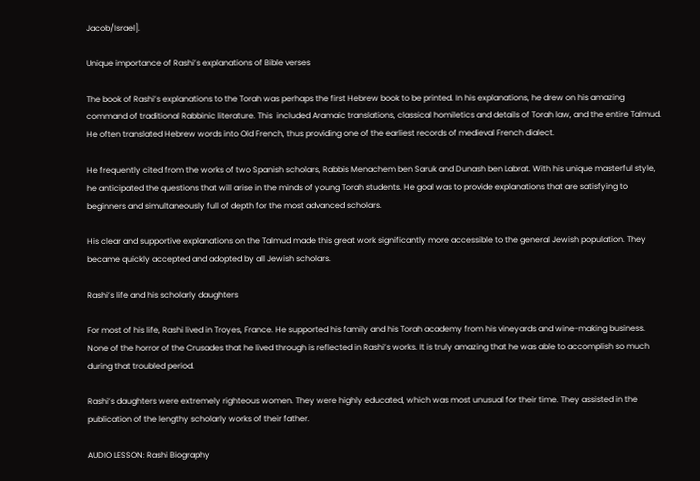Jacob/Israel].

Unique importance of Rashi’s explanations of Bible verses

The book of Rashi’s explanations to the Torah was perhaps the first Hebrew book to be printed. In his explanations, he drew on his amazing command of traditional Rabbinic literature. This  included Aramaic translations, classical homiletics and details of Torah law, and the entire Talmud. He often translated Hebrew words into Old French, thus providing one of the earliest records of medieval French dialect.

He frequently cited from the works of two Spanish scholars, Rabbis Menachem ben Saruk and Dunash ben Labrat. With his unique masterful style, he anticipated the questions that will arise in the minds of young Torah students. He goal was to provide explanations that are satisfying to beginners and simultaneously full of depth for the most advanced scholars.

His clear and supportive explanations on the Talmud made this great work significantly more accessible to the general Jewish population. They became quickly accepted and adopted by all Jewish scholars.

Rashi’s life and his scholarly daughters

For most of his life, Rashi lived in Troyes, France. He supported his family and his Torah academy from his vineyards and wine-making business. None of the horror of the Crusades that he lived through is reflected in Rashi’s works. It is truly amazing that he was able to accomplish so much during that troubled period.

Rashi’s daughters were extremely righteous women. They were highly educated, which was most unusual for their time. They assisted in the publication of the lengthy scholarly works of their father.

AUDIO LESSON: Rashi Biography